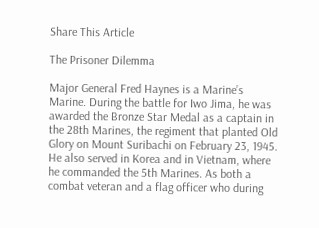Share This Article

The Prisoner Dilemma

Major General Fred Haynes is a Marine’s Marine. During the battle for Iwo Jima, he was awarded the Bronze Star Medal as a captain in the 28th Marines, the regiment that planted Old Glory on Mount Suribachi on February 23, 1945. He also served in Korea and in Vietnam, where he commanded the 5th Marines. As both a combat veteran and a flag officer who during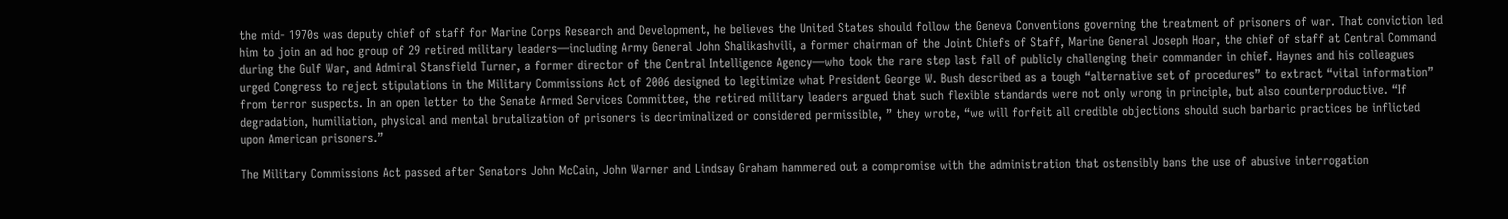the mid- 1970s was deputy chief of staff for Marine Corps Research and Development, he believes the United States should follow the Geneva Conventions governing the treatment of prisoners of war. That conviction led him to join an ad hoc group of 29 retired military leaders—including Army General John Shalikashvili, a former chairman of the Joint Chiefs of Staff, Marine General Joseph Hoar, the chief of staff at Central Command during the Gulf War, and Admiral Stansfield Turner, a former director of the Central Intelligence Agency—who took the rare step last fall of publicly challenging their commander in chief. Haynes and his colleagues urged Congress to reject stipulations in the Military Commissions Act of 2006 designed to legitimize what President George W. Bush described as a tough “alternative set of procedures” to extract “vital information” from terror suspects. In an open letter to the Senate Armed Services Committee, the retired military leaders argued that such flexible standards were not only wrong in principle, but also counterproductive. “If degradation, humiliation, physical and mental brutalization of prisoners is decriminalized or considered permissible, ” they wrote, “we will forfeit all credible objections should such barbaric practices be inflicted upon American prisoners.”

The Military Commissions Act passed after Senators John McCain, John Warner and Lindsay Graham hammered out a compromise with the administration that ostensibly bans the use of abusive interrogation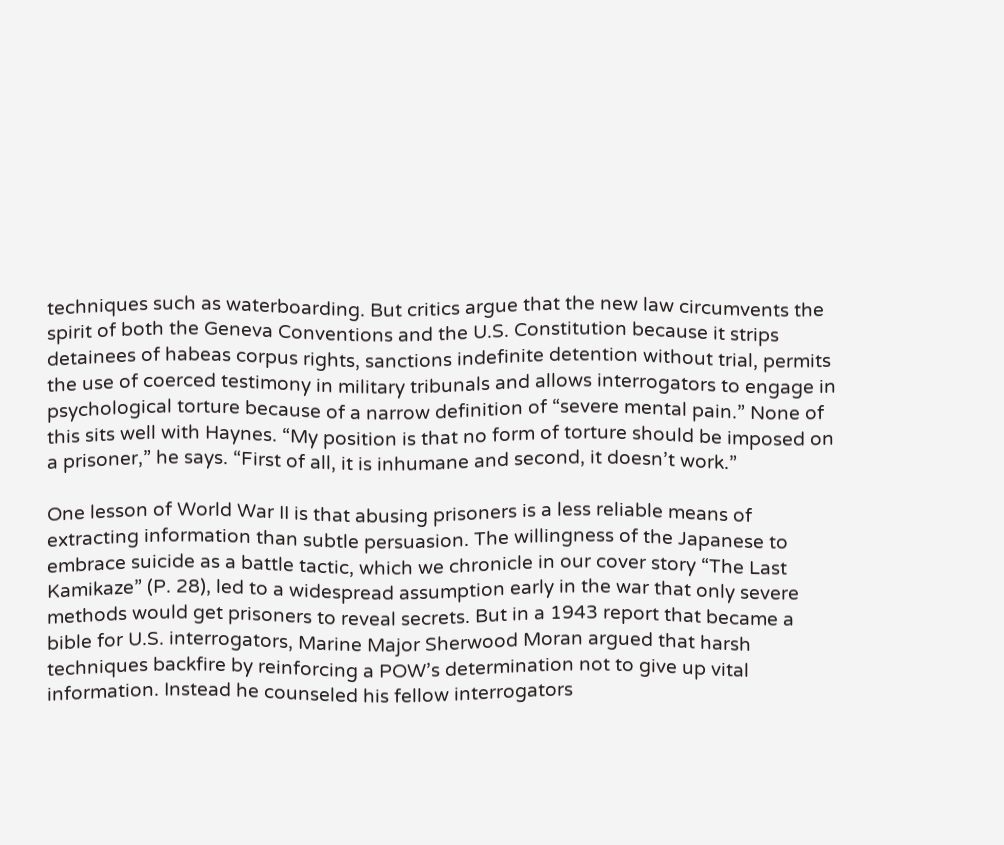techniques such as waterboarding. But critics argue that the new law circumvents the spirit of both the Geneva Conventions and the U.S. Constitution because it strips detainees of habeas corpus rights, sanctions indefinite detention without trial, permits the use of coerced testimony in military tribunals and allows interrogators to engage in psychological torture because of a narrow definition of “severe mental pain.” None of this sits well with Haynes. “My position is that no form of torture should be imposed on a prisoner,” he says. “First of all, it is inhumane and second, it doesn’t work.”

One lesson of World War II is that abusing prisoners is a less reliable means of extracting information than subtle persuasion. The willingness of the Japanese to embrace suicide as a battle tactic, which we chronicle in our cover story “The Last Kamikaze” (P. 28), led to a widespread assumption early in the war that only severe methods would get prisoners to reveal secrets. But in a 1943 report that became a bible for U.S. interrogators, Marine Major Sherwood Moran argued that harsh techniques backfire by reinforcing a POW’s determination not to give up vital information. Instead he counseled his fellow interrogators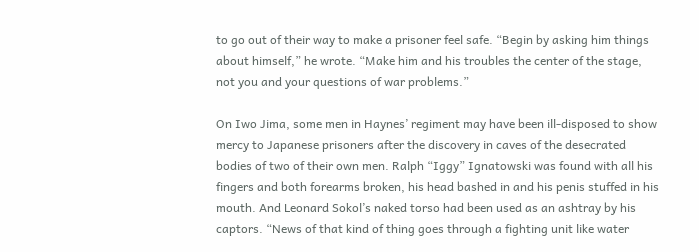to go out of their way to make a prisoner feel safe. “Begin by asking him things about himself,” he wrote. “Make him and his troubles the center of the stage, not you and your questions of war problems.”

On Iwo Jima, some men in Haynes’ regiment may have been ill-disposed to show mercy to Japanese prisoners after the discovery in caves of the desecrated bodies of two of their own men. Ralph “Iggy” Ignatowski was found with all his fingers and both forearms broken, his head bashed in and his penis stuffed in his mouth. And Leonard Sokol’s naked torso had been used as an ashtray by his captors. “News of that kind of thing goes through a fighting unit like water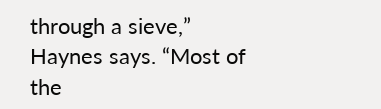through a sieve,” Haynes says. “Most of the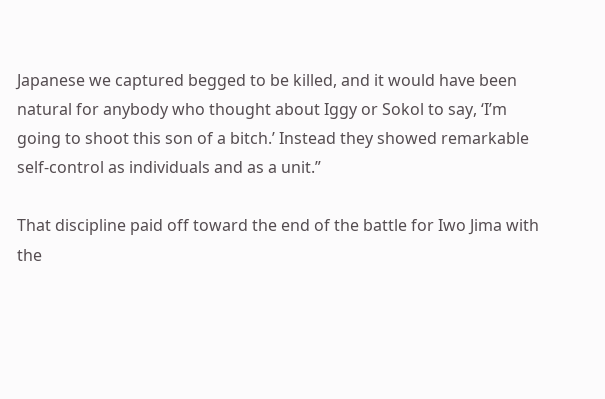Japanese we captured begged to be killed, and it would have been natural for anybody who thought about Iggy or Sokol to say, ‘I’m going to shoot this son of a bitch.’ Instead they showed remarkable self-control as individuals and as a unit.”

That discipline paid off toward the end of the battle for Iwo Jima with the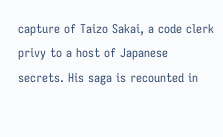capture of Taizo Sakai, a code clerk privy to a host of Japanese secrets. His saga is recounted in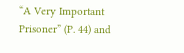“A Very Important Prisoner” (P. 44) and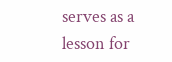serves as a lesson for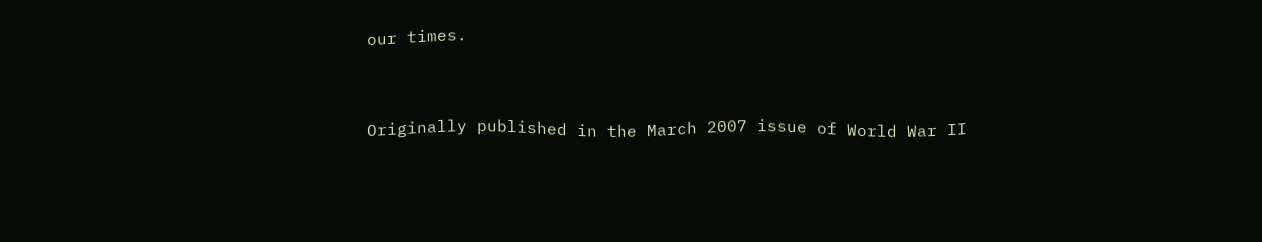our times.


Originally published in the March 2007 issue of World War II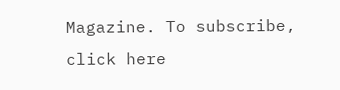Magazine. To subscribe, click here